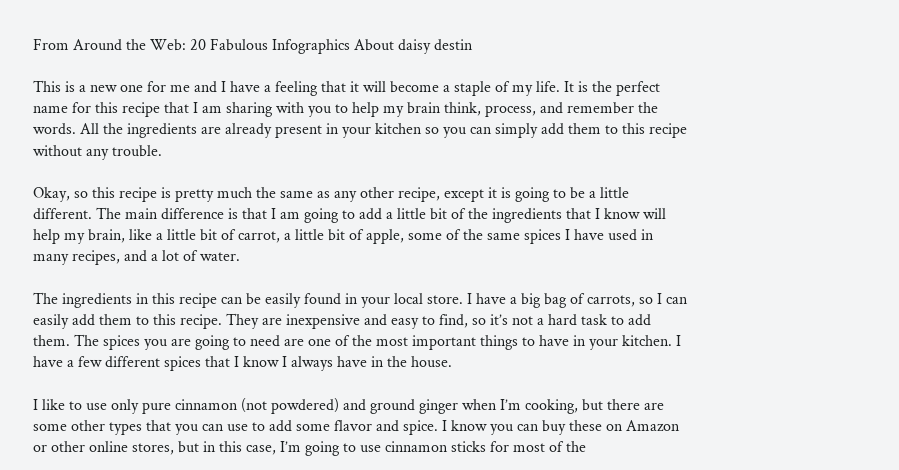From Around the Web: 20 Fabulous Infographics About daisy destin

This is a new one for me and I have a feeling that it will become a staple of my life. It is the perfect name for this recipe that I am sharing with you to help my brain think, process, and remember the words. All the ingredients are already present in your kitchen so you can simply add them to this recipe without any trouble.

Okay, so this recipe is pretty much the same as any other recipe, except it is going to be a little different. The main difference is that I am going to add a little bit of the ingredients that I know will help my brain, like a little bit of carrot, a little bit of apple, some of the same spices I have used in many recipes, and a lot of water.

The ingredients in this recipe can be easily found in your local store. I have a big bag of carrots, so I can easily add them to this recipe. They are inexpensive and easy to find, so it’s not a hard task to add them. The spices you are going to need are one of the most important things to have in your kitchen. I have a few different spices that I know I always have in the house.

I like to use only pure cinnamon (not powdered) and ground ginger when I’m cooking, but there are some other types that you can use to add some flavor and spice. I know you can buy these on Amazon or other online stores, but in this case, I’m going to use cinnamon sticks for most of the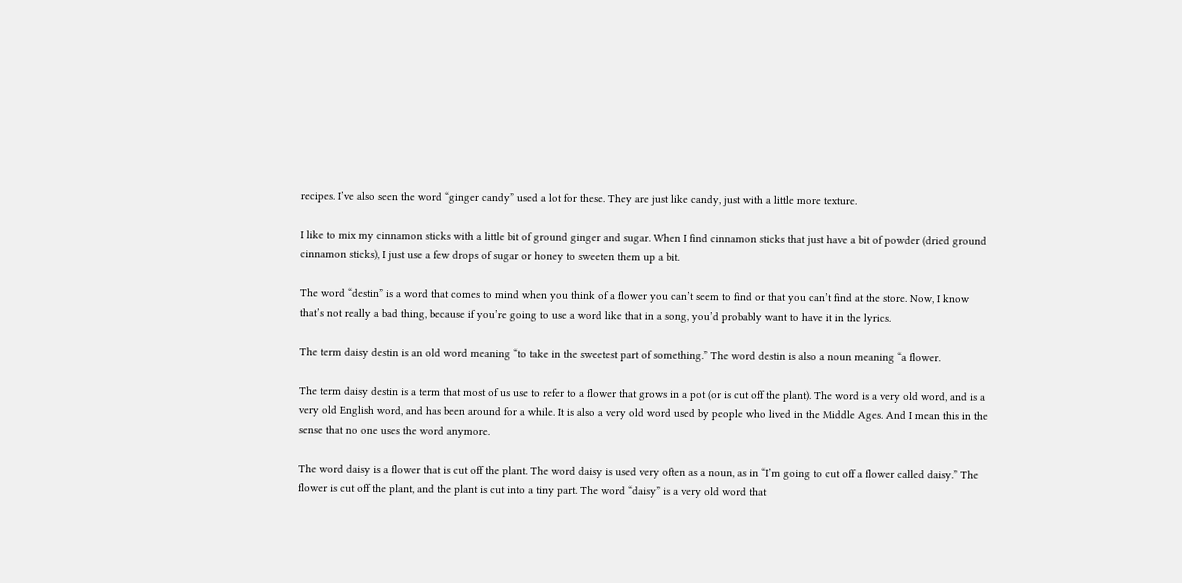recipes. I’ve also seen the word “ginger candy” used a lot for these. They are just like candy, just with a little more texture.

I like to mix my cinnamon sticks with a little bit of ground ginger and sugar. When I find cinnamon sticks that just have a bit of powder (dried ground cinnamon sticks), I just use a few drops of sugar or honey to sweeten them up a bit.

The word “destin” is a word that comes to mind when you think of a flower you can’t seem to find or that you can’t find at the store. Now, I know that’s not really a bad thing, because if you’re going to use a word like that in a song, you’d probably want to have it in the lyrics.

The term daisy destin is an old word meaning “to take in the sweetest part of something.” The word destin is also a noun meaning “a flower.

The term daisy destin is a term that most of us use to refer to a flower that grows in a pot (or is cut off the plant). The word is a very old word, and is a very old English word, and has been around for a while. It is also a very old word used by people who lived in the Middle Ages. And I mean this in the sense that no one uses the word anymore.

The word daisy is a flower that is cut off the plant. The word daisy is used very often as a noun, as in “I’m going to cut off a flower called daisy.” The flower is cut off the plant, and the plant is cut into a tiny part. The word “daisy” is a very old word that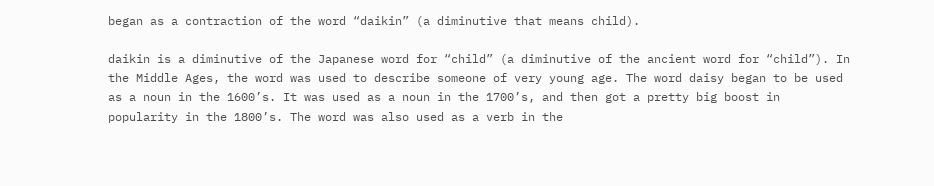began as a contraction of the word “daikin” (a diminutive that means child).

daikin is a diminutive of the Japanese word for “child” (a diminutive of the ancient word for “child”). In the Middle Ages, the word was used to describe someone of very young age. The word daisy began to be used as a noun in the 1600’s. It was used as a noun in the 1700’s, and then got a pretty big boost in popularity in the 1800’s. The word was also used as a verb in the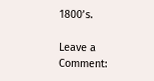1800’s.

Leave a Comment: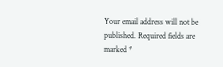Your email address will not be published. Required fields are marked *